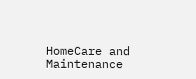HomeCare and Maintenance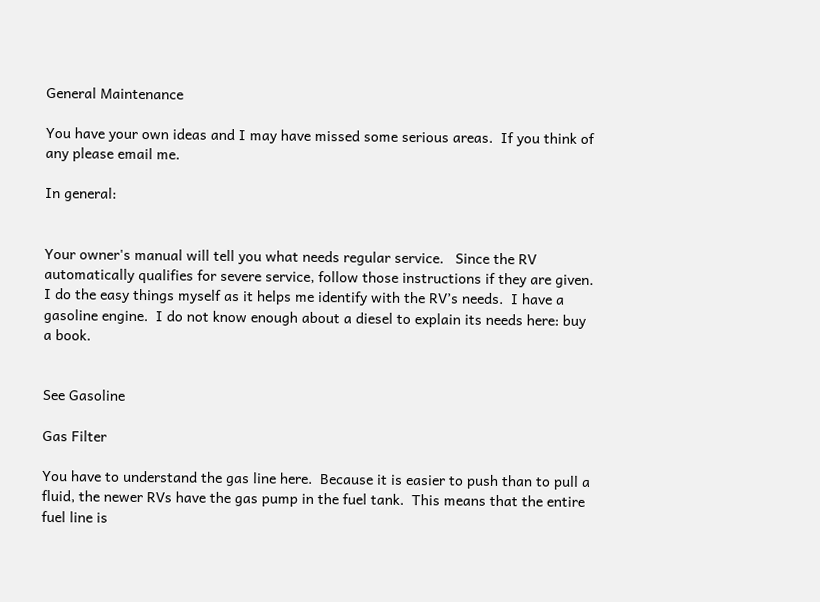General Maintenance

You have your own ideas and I may have missed some serious areas.  If you think of any please email me.

In general:


Your owner's manual will tell you what needs regular service.   Since the RV automatically qualifies for severe service, follow those instructions if they are given.  I do the easy things myself as it helps me identify with the RV’s needs.  I have a gasoline engine.  I do not know enough about a diesel to explain its needs here: buy a book.


See Gasoline

Gas Filter

You have to understand the gas line here.  Because it is easier to push than to pull a fluid, the newer RVs have the gas pump in the fuel tank.  This means that the entire fuel line is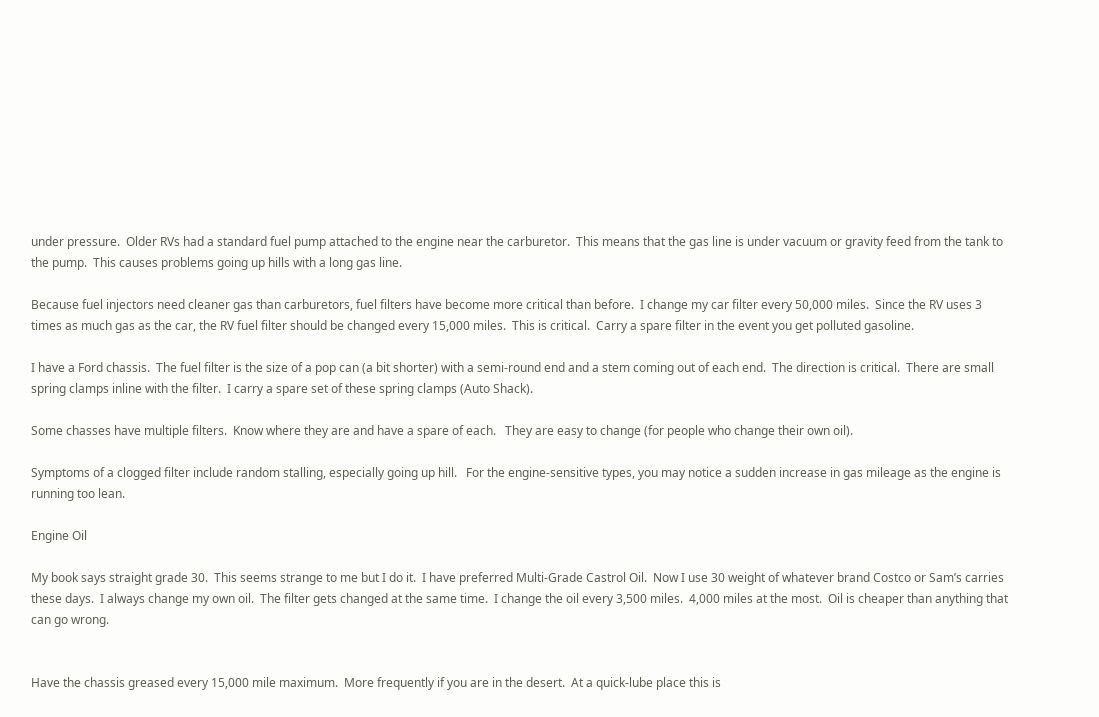under pressure.  Older RVs had a standard fuel pump attached to the engine near the carburetor.  This means that the gas line is under vacuum or gravity feed from the tank to the pump.  This causes problems going up hills with a long gas line.

Because fuel injectors need cleaner gas than carburetors, fuel filters have become more critical than before.  I change my car filter every 50,000 miles.  Since the RV uses 3 times as much gas as the car, the RV fuel filter should be changed every 15,000 miles.  This is critical.  Carry a spare filter in the event you get polluted gasoline.

I have a Ford chassis.  The fuel filter is the size of a pop can (a bit shorter) with a semi-round end and a stem coming out of each end.  The direction is critical.  There are small spring clamps inline with the filter.  I carry a spare set of these spring clamps (Auto Shack).

Some chasses have multiple filters.  Know where they are and have a spare of each.   They are easy to change (for people who change their own oil).

Symptoms of a clogged filter include random stalling, especially going up hill.   For the engine-sensitive types, you may notice a sudden increase in gas mileage as the engine is running too lean.

Engine Oil

My book says straight grade 30.  This seems strange to me but I do it.  I have preferred Multi-Grade Castrol Oil.  Now I use 30 weight of whatever brand Costco or Sam’s carries these days.  I always change my own oil.  The filter gets changed at the same time.  I change the oil every 3,500 miles.  4,000 miles at the most.  Oil is cheaper than anything that can go wrong.


Have the chassis greased every 15,000 mile maximum.  More frequently if you are in the desert.  At a quick-lube place this is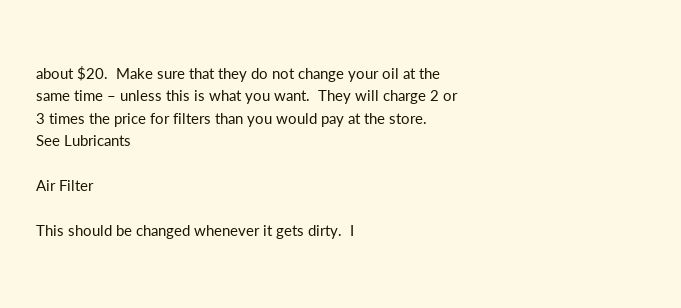about $20.  Make sure that they do not change your oil at the same time – unless this is what you want.  They will charge 2 or 3 times the price for filters than you would pay at the store.  See Lubricants

Air Filter

This should be changed whenever it gets dirty.  I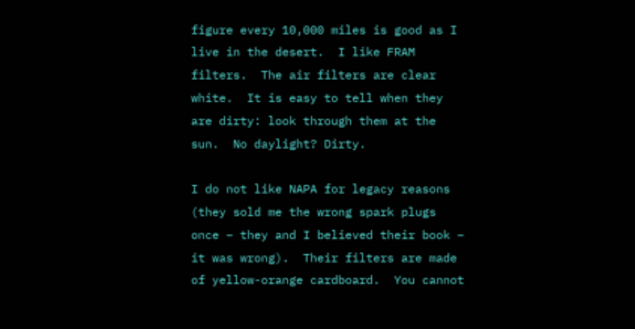figure every 10,000 miles is good as I live in the desert.  I like FRAM filters.  The air filters are clear white.  It is easy to tell when they are dirty: look through them at the sun.  No daylight? Dirty.

I do not like NAPA for legacy reasons (they sold me the wrong spark plugs once – they and I believed their book – it was wrong).  Their filters are made of yellow-orange cardboard.  You cannot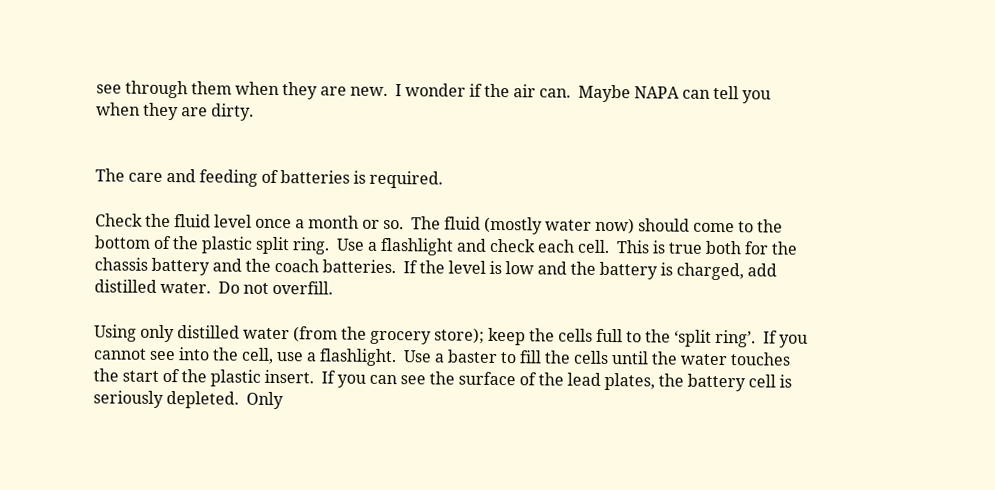see through them when they are new.  I wonder if the air can.  Maybe NAPA can tell you when they are dirty.


The care and feeding of batteries is required.

Check the fluid level once a month or so.  The fluid (mostly water now) should come to the bottom of the plastic split ring.  Use a flashlight and check each cell.  This is true both for the chassis battery and the coach batteries.  If the level is low and the battery is charged, add distilled water.  Do not overfill.

Using only distilled water (from the grocery store); keep the cells full to the ‘split ring’.  If you cannot see into the cell, use a flashlight.  Use a baster to fill the cells until the water touches the start of the plastic insert.  If you can see the surface of the lead plates, the battery cell is seriously depleted.  Only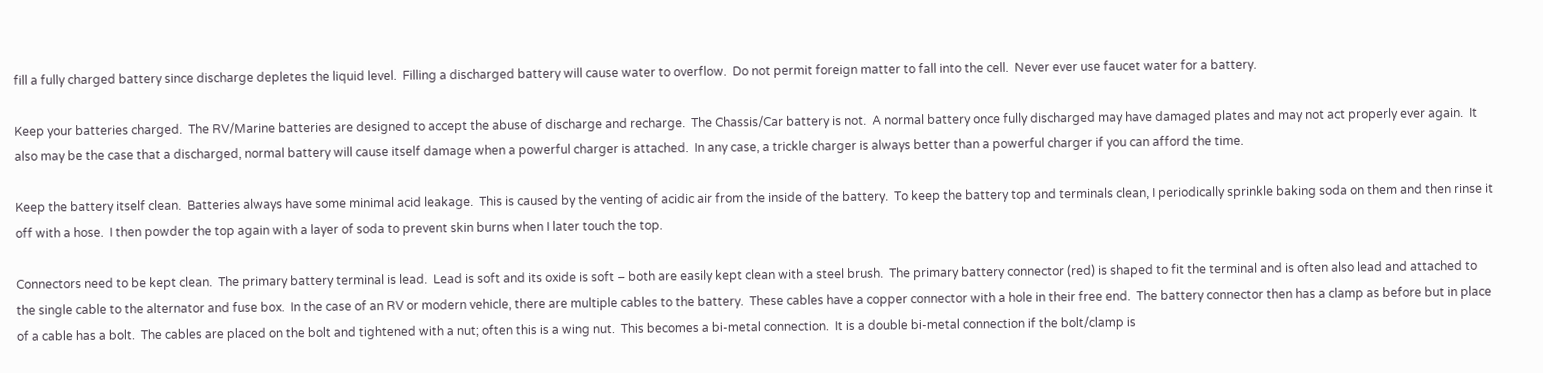fill a fully charged battery since discharge depletes the liquid level.  Filling a discharged battery will cause water to overflow.  Do not permit foreign matter to fall into the cell.  Never ever use faucet water for a battery.

Keep your batteries charged.  The RV/Marine batteries are designed to accept the abuse of discharge and recharge.  The Chassis/Car battery is not.  A normal battery once fully discharged may have damaged plates and may not act properly ever again.  It also may be the case that a discharged, normal battery will cause itself damage when a powerful charger is attached.  In any case, a trickle charger is always better than a powerful charger if you can afford the time.

Keep the battery itself clean.  Batteries always have some minimal acid leakage.  This is caused by the venting of acidic air from the inside of the battery.  To keep the battery top and terminals clean, I periodically sprinkle baking soda on them and then rinse it off with a hose.  I then powder the top again with a layer of soda to prevent skin burns when I later touch the top.

Connectors need to be kept clean.  The primary battery terminal is lead.  Lead is soft and its oxide is soft – both are easily kept clean with a steel brush.  The primary battery connector (red) is shaped to fit the terminal and is often also lead and attached to the single cable to the alternator and fuse box.  In the case of an RV or modern vehicle, there are multiple cables to the battery.  These cables have a copper connector with a hole in their free end.  The battery connector then has a clamp as before but in place of a cable has a bolt.  The cables are placed on the bolt and tightened with a nut; often this is a wing nut.  This becomes a bi-metal connection.  It is a double bi-metal connection if the bolt/clamp is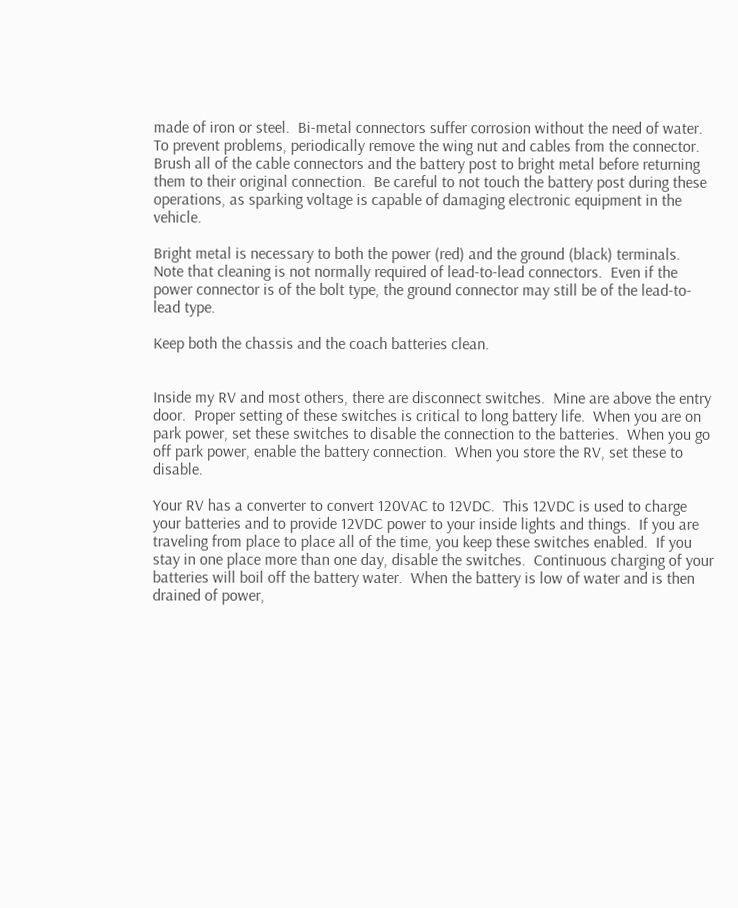made of iron or steel.  Bi-metal connectors suffer corrosion without the need of water.  To prevent problems, periodically remove the wing nut and cables from the connector.  Brush all of the cable connectors and the battery post to bright metal before returning them to their original connection.  Be careful to not touch the battery post during these operations, as sparking voltage is capable of damaging electronic equipment in the vehicle.

Bright metal is necessary to both the power (red) and the ground (black) terminals.  Note that cleaning is not normally required of lead-to-lead connectors.  Even if the power connector is of the bolt type, the ground connector may still be of the lead-to-lead type.

Keep both the chassis and the coach batteries clean.


Inside my RV and most others, there are disconnect switches.  Mine are above the entry door.  Proper setting of these switches is critical to long battery life.  When you are on park power, set these switches to disable the connection to the batteries.  When you go off park power, enable the battery connection.  When you store the RV, set these to disable.

Your RV has a converter to convert 120VAC to 12VDC.  This 12VDC is used to charge your batteries and to provide 12VDC power to your inside lights and things.  If you are traveling from place to place all of the time, you keep these switches enabled.  If you stay in one place more than one day, disable the switches.  Continuous charging of your batteries will boil off the battery water.  When the battery is low of water and is then drained of power,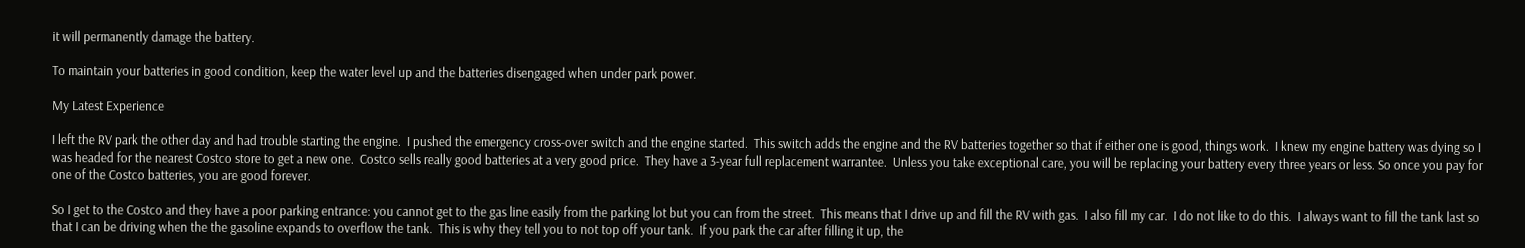it will permanently damage the battery.

To maintain your batteries in good condition, keep the water level up and the batteries disengaged when under park power.

My Latest Experience

I left the RV park the other day and had trouble starting the engine.  I pushed the emergency cross-over switch and the engine started.  This switch adds the engine and the RV batteries together so that if either one is good, things work.  I knew my engine battery was dying so I was headed for the nearest Costco store to get a new one.  Costco sells really good batteries at a very good price.  They have a 3-year full replacement warrantee.  Unless you take exceptional care, you will be replacing your battery every three years or less. So once you pay for one of the Costco batteries, you are good forever.

So I get to the Costco and they have a poor parking entrance: you cannot get to the gas line easily from the parking lot but you can from the street.  This means that I drive up and fill the RV with gas.  I also fill my car.  I do not like to do this.  I always want to fill the tank last so that I can be driving when the the gasoline expands to overflow the tank.  This is why they tell you to not top off your tank.  If you park the car after filling it up, the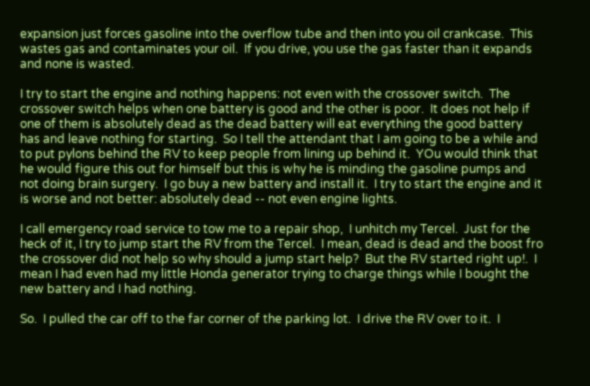expansion just forces gasoline into the overflow tube and then into you oil crankcase.  This wastes gas and contaminates your oil.  If you drive, you use the gas faster than it expands and none is wasted.

I try to start the engine and nothing happens: not even with the crossover switch.  The crossover switch helps when one battery is good and the other is poor.  It does not help if one of them is absolutely dead as the dead battery will eat everything the good battery has and leave nothing for starting.  So I tell the attendant that I am going to be a while and to put pylons behind the RV to keep people from lining up behind it.  YOu would think that he would figure this out for himself but this is why he is minding the gasoline pumps and not doing brain surgery.  I go buy a new battery and install it.  I try to start the engine and it is worse and not better: absolutely dead -- not even engine lights.

I call emergency road service to tow me to a repair shop,  I unhitch my Tercel.  Just for the heck of it, I try to jump start the RV from the Tercel.  I mean, dead is dead and the boost fro the crossover did not help so why should a jump start help?  But the RV started right up!.  I mean I had even had my little Honda generator trying to charge things while I bought the new battery and I had nothing.

So.  I pulled the car off to the far corner of the parking lot.  I drive the RV over to it.  I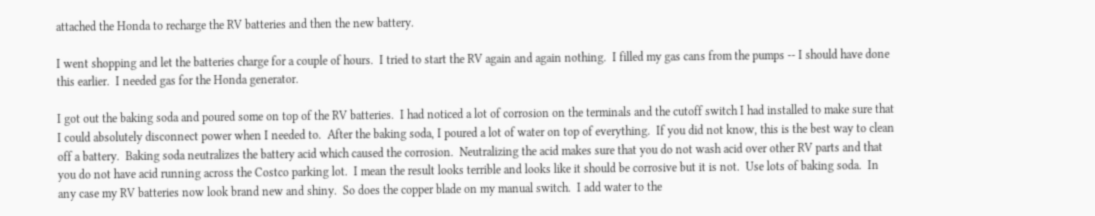attached the Honda to recharge the RV batteries and then the new battery.

I went shopping and let the batteries charge for a couple of hours.  I tried to start the RV again and again nothing.  I filled my gas cans from the pumps -- I should have done this earlier.  I needed gas for the Honda generator.

I got out the baking soda and poured some on top of the RV batteries.  I had noticed a lot of corrosion on the terminals and the cutoff switch I had installed to make sure that I could absolutely disconnect power when I needed to.  After the baking soda, I poured a lot of water on top of everything.  If you did not know, this is the best way to clean off a battery.  Baking soda neutralizes the battery acid which caused the corrosion.  Neutralizing the acid makes sure that you do not wash acid over other RV parts and that you do not have acid running across the Costco parking lot.  I mean the result looks terrible and looks like it should be corrosive but it is not.  Use lots of baking soda.  In any case my RV batteries now look brand new and shiny.  So does the copper blade on my manual switch.  I add water to the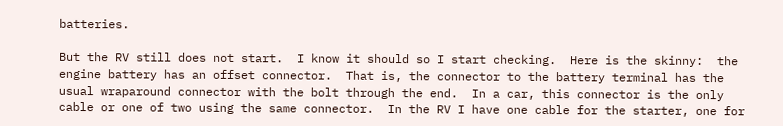batteries.

But the RV still does not start.  I know it should so I start checking.  Here is the skinny:  the engine battery has an offset connector.  That is, the connector to the battery terminal has the usual wraparound connector with the bolt through the end.  In a car, this connector is the only cable or one of two using the same connector.  In the RV I have one cable for the starter, one for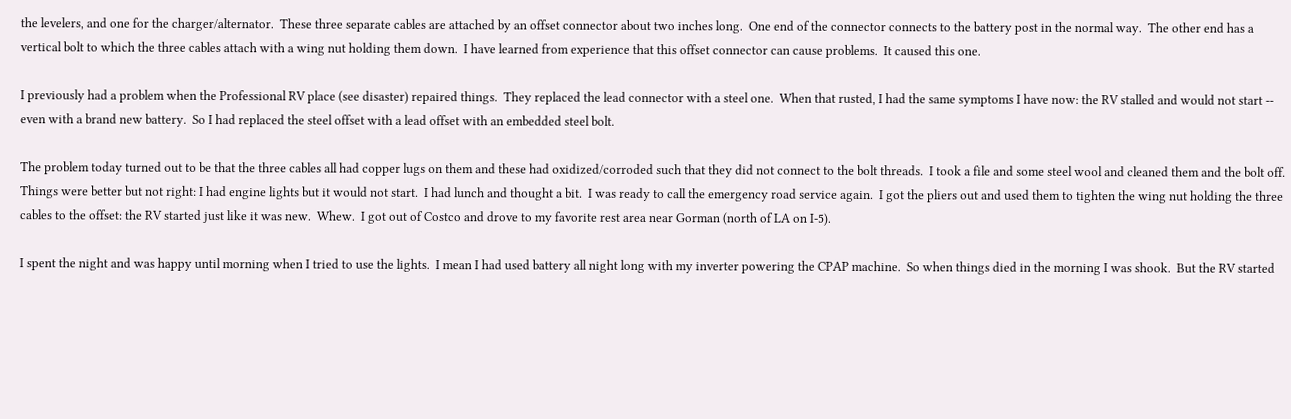the levelers, and one for the charger/alternator.  These three separate cables are attached by an offset connector about two inches long.  One end of the connector connects to the battery post in the normal way.  The other end has a vertical bolt to which the three cables attach with a wing nut holding them down.  I have learned from experience that this offset connector can cause problems.  It caused this one.

I previously had a problem when the Professional RV place (see disaster) repaired things.  They replaced the lead connector with a steel one.  When that rusted, I had the same symptoms I have now: the RV stalled and would not start -- even with a brand new battery.  So I had replaced the steel offset with a lead offset with an embedded steel bolt.

The problem today turned out to be that the three cables all had copper lugs on them and these had oxidized/corroded such that they did not connect to the bolt threads.  I took a file and some steel wool and cleaned them and the bolt off.  Things were better but not right: I had engine lights but it would not start.  I had lunch and thought a bit.  I was ready to call the emergency road service again.  I got the pliers out and used them to tighten the wing nut holding the three cables to the offset: the RV started just like it was new.  Whew.  I got out of Costco and drove to my favorite rest area near Gorman (north of LA on I-5).

I spent the night and was happy until morning when I tried to use the lights.  I mean I had used battery all night long with my inverter powering the CPAP machine.  So when things died in the morning I was shook.  But the RV started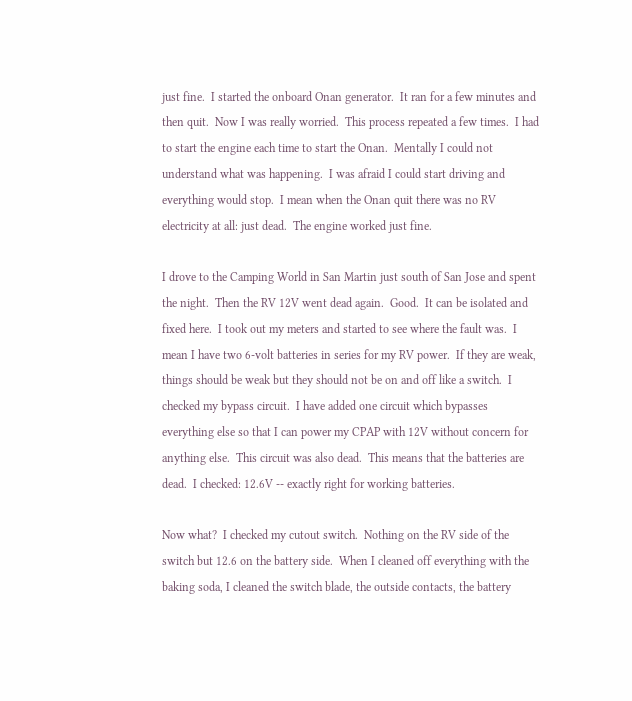just fine.  I started the onboard Onan generator.  It ran for a few minutes and then quit.  Now I was really worried.  This process repeated a few times.  I had to start the engine each time to start the Onan.  Mentally I could not understand what was happening.  I was afraid I could start driving and everything would stop.  I mean when the Onan quit there was no RV electricity at all: just dead.  The engine worked just fine.

I drove to the Camping World in San Martin just south of San Jose and spent the night.  Then the RV 12V went dead again.  Good.  It can be isolated and fixed here.  I took out my meters and started to see where the fault was.  I mean I have two 6-volt batteries in series for my RV power.  If they are weak, things should be weak but they should not be on and off like a switch.  I checked my bypass circuit.  I have added one circuit which bypasses everything else so that I can power my CPAP with 12V without concern for anything else.  This circuit was also dead.  This means that the batteries are dead.  I checked: 12.6V -- exactly right for working batteries.

Now what?  I checked my cutout switch.  Nothing on the RV side of the switch but 12.6 on the battery side.  When I cleaned off everything with the baking soda, I cleaned the switch blade, the outside contacts, the battery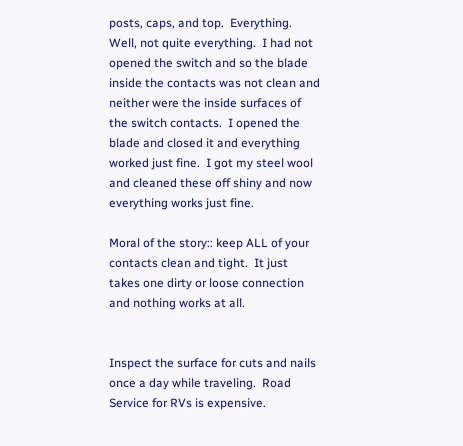posts, caps, and top.  Everything.  Well, not quite everything.  I had not opened the switch and so the blade inside the contacts was not clean and neither were the inside surfaces of the switch contacts.  I opened the blade and closed it and everything worked just fine.  I got my steel wool and cleaned these off shiny and now everything works just fine.

Moral of the story:: keep ALL of your contacts clean and tight.  It just takes one dirty or loose connection and nothing works at all.


Inspect the surface for cuts and nails once a day while traveling.  Road Service for RVs is expensive.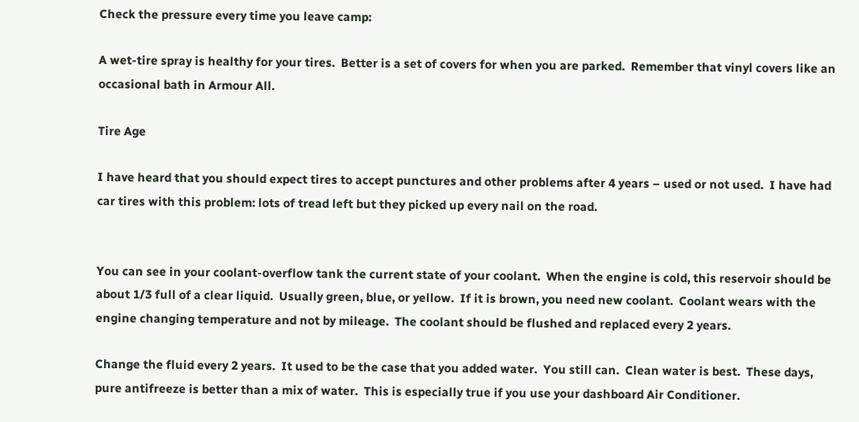Check the pressure every time you leave camp:

A wet-tire spray is healthy for your tires.  Better is a set of covers for when you are parked.  Remember that vinyl covers like an occasional bath in Armour All.

Tire Age

I have heard that you should expect tires to accept punctures and other problems after 4 years – used or not used.  I have had car tires with this problem: lots of tread left but they picked up every nail on the road.


You can see in your coolant-overflow tank the current state of your coolant.  When the engine is cold, this reservoir should be about 1/3 full of a clear liquid.  Usually green, blue, or yellow.  If it is brown, you need new coolant.  Coolant wears with the engine changing temperature and not by mileage.  The coolant should be flushed and replaced every 2 years.

Change the fluid every 2 years.  It used to be the case that you added water.  You still can.  Clean water is best.  These days, pure antifreeze is better than a mix of water.  This is especially true if you use your dashboard Air Conditioner.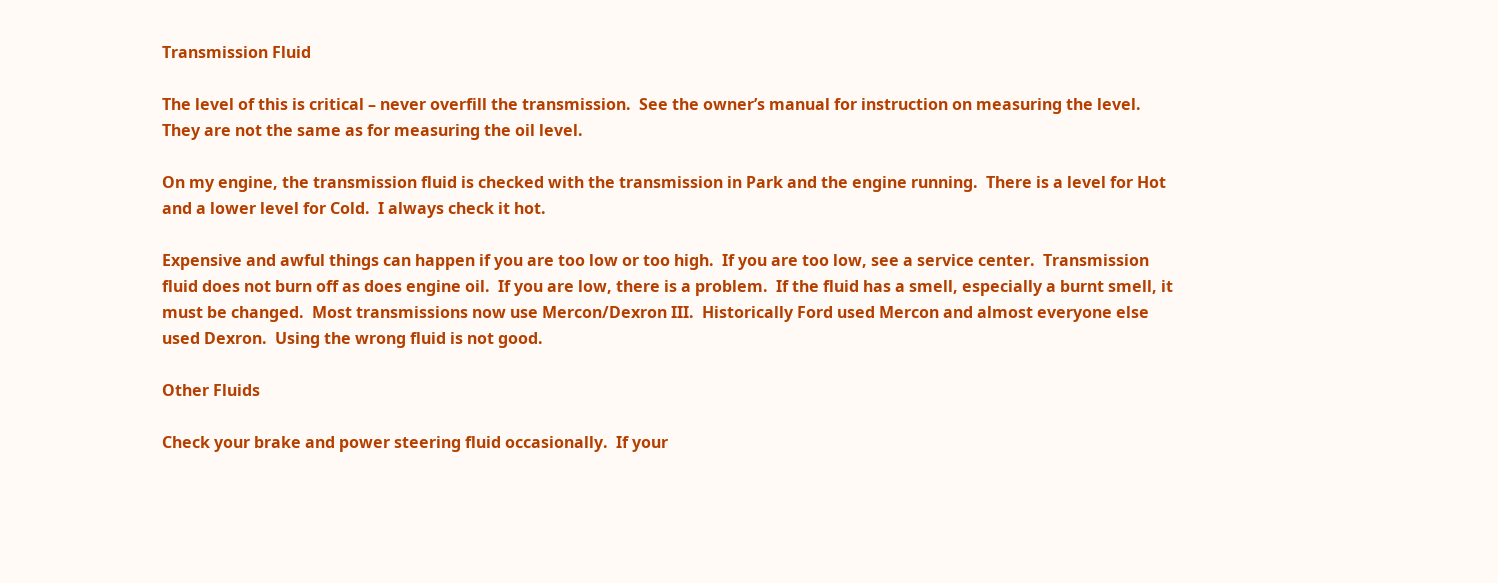Transmission Fluid

The level of this is critical – never overfill the transmission.  See the owner’s manual for instruction on measuring the level.  They are not the same as for measuring the oil level.

On my engine, the transmission fluid is checked with the transmission in Park and the engine running.  There is a level for Hot and a lower level for Cold.  I always check it hot.

Expensive and awful things can happen if you are too low or too high.  If you are too low, see a service center.  Transmission fluid does not burn off as does engine oil.  If you are low, there is a problem.  If the fluid has a smell, especially a burnt smell, it must be changed.  Most transmissions now use Mercon/Dexron III.  Historically Ford used Mercon and almost everyone else used Dexron.  Using the wrong fluid is not good.

Other Fluids

Check your brake and power steering fluid occasionally.  If your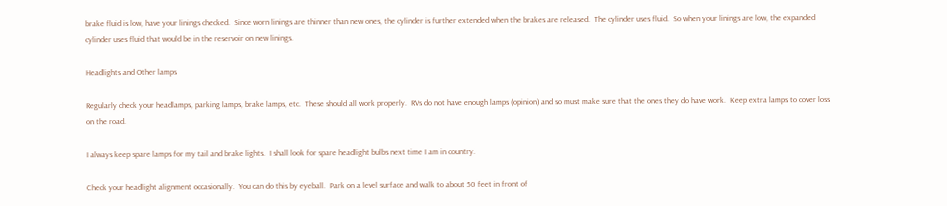brake fluid is low, have your linings checked.  Since worn linings are thinner than new ones, the cylinder is further extended when the brakes are released.  The cylinder uses fluid.  So when your linings are low, the expanded cylinder uses fluid that would be in the reservoir on new linings.

Headlights and Other lamps

Regularly check your headlamps, parking lamps, brake lamps, etc.  These should all work properly.  RVs do not have enough lamps (opinion) and so must make sure that the ones they do have work.  Keep extra lamps to cover loss on the road.

I always keep spare lamps for my tail and brake lights.  I shall look for spare headlight bulbs next time I am in country.

Check your headlight alignment occasionally.  You can do this by eyeball.  Park on a level surface and walk to about 50 feet in front of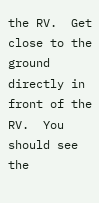the RV.  Get close to the ground directly in front of the RV.  You should see the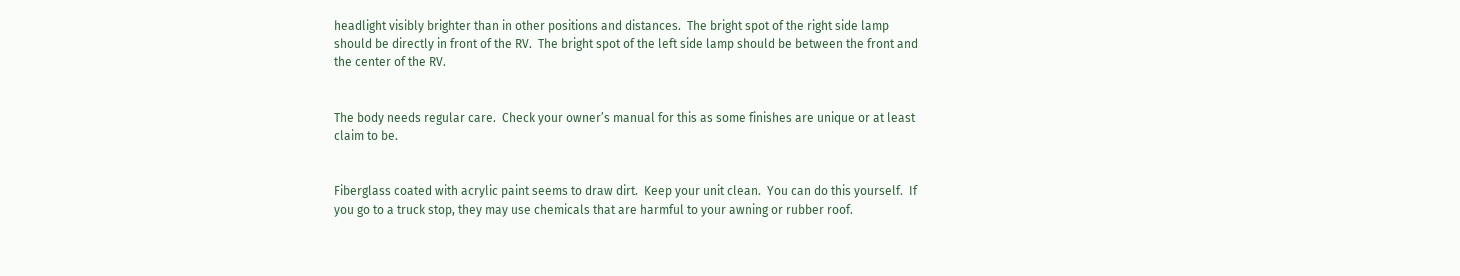headlight visibly brighter than in other positions and distances.  The bright spot of the right side lamp should be directly in front of the RV.  The bright spot of the left side lamp should be between the front and the center of the RV.


The body needs regular care.  Check your owner’s manual for this as some finishes are unique or at least claim to be.


Fiberglass coated with acrylic paint seems to draw dirt.  Keep your unit clean.  You can do this yourself.  If you go to a truck stop, they may use chemicals that are harmful to your awning or rubber roof.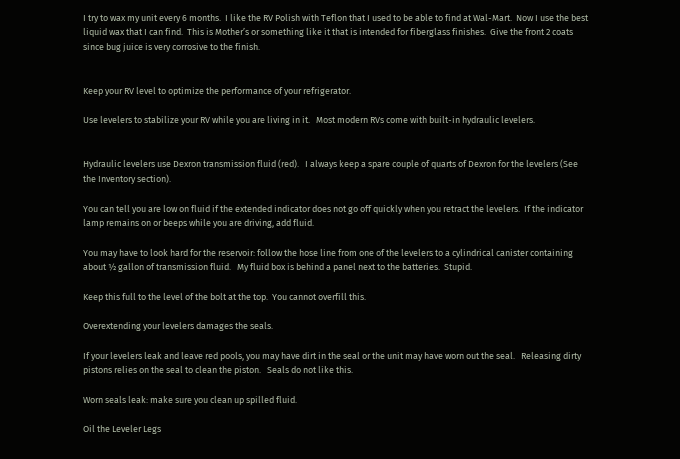I try to wax my unit every 6 months.  I like the RV Polish with Teflon that I used to be able to find at Wal-Mart.  Now I use the best liquid wax that I can find.  This is Mother’s or something like it that is intended for fiberglass finishes.  Give the front 2 coats since bug juice is very corrosive to the finish.


Keep your RV level to optimize the performance of your refrigerator.

Use levelers to stabilize your RV while you are living in it.   Most modern RVs come with built-in hydraulic levelers.


Hydraulic levelers use Dexron transmission fluid (red).   I always keep a spare couple of quarts of Dexron for the levelers (See the Inventory section).

You can tell you are low on fluid if the extended indicator does not go off quickly when you retract the levelers.  If the indicator lamp remains on or beeps while you are driving, add fluid.

You may have to look hard for the reservoir: follow the hose line from one of the levelers to a cylindrical canister containing about ½ gallon of transmission fluid.   My fluid box is behind a panel next to the batteries.  Stupid.

Keep this full to the level of the bolt at the top.  You cannot overfill this.

Overextending your levelers damages the seals.

If your levelers leak and leave red pools, you may have dirt in the seal or the unit may have worn out the seal.   Releasing dirty pistons relies on the seal to clean the piston.   Seals do not like this.

Worn seals leak: make sure you clean up spilled fluid.

Oil the Leveler Legs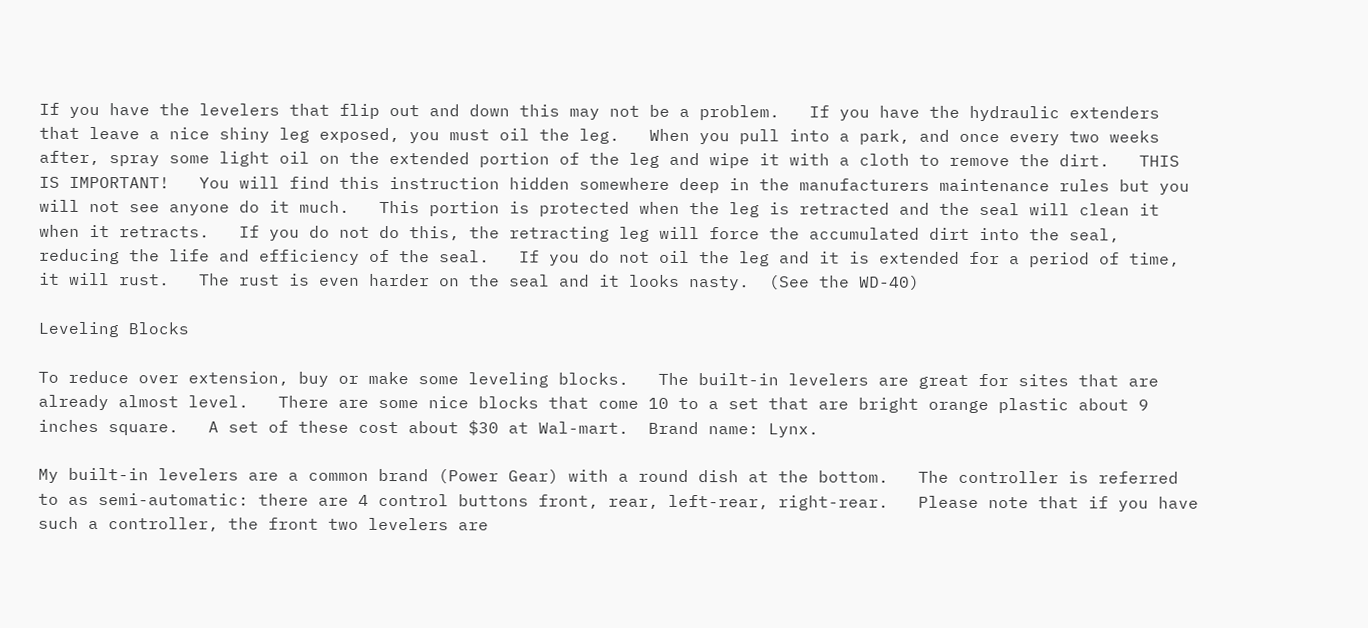If you have the levelers that flip out and down this may not be a problem.   If you have the hydraulic extenders that leave a nice shiny leg exposed, you must oil the leg.   When you pull into a park, and once every two weeks after, spray some light oil on the extended portion of the leg and wipe it with a cloth to remove the dirt.   THIS IS IMPORTANT!   You will find this instruction hidden somewhere deep in the manufacturers maintenance rules but you will not see anyone do it much.   This portion is protected when the leg is retracted and the seal will clean it when it retracts.   If you do not do this, the retracting leg will force the accumulated dirt into the seal, reducing the life and efficiency of the seal.   If you do not oil the leg and it is extended for a period of time, it will rust.   The rust is even harder on the seal and it looks nasty.  (See the WD-40)

Leveling Blocks

To reduce over extension, buy or make some leveling blocks.   The built-in levelers are great for sites that are already almost level.   There are some nice blocks that come 10 to a set that are bright orange plastic about 9 inches square.   A set of these cost about $30 at Wal-mart.  Brand name: Lynx.

My built-in levelers are a common brand (Power Gear) with a round dish at the bottom.   The controller is referred to as semi-automatic: there are 4 control buttons front, rear, left-rear, right-rear.   Please note that if you have such a controller, the front two levelers are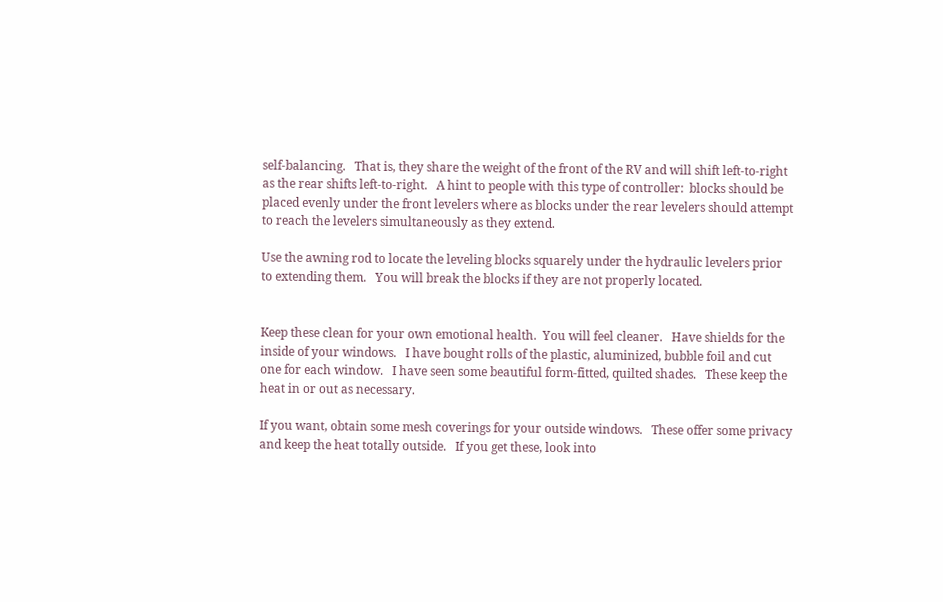self-balancing.   That is, they share the weight of the front of the RV and will shift left-to-right as the rear shifts left-to-right.   A hint to people with this type of controller:  blocks should be placed evenly under the front levelers where as blocks under the rear levelers should attempt to reach the levelers simultaneously as they extend.

Use the awning rod to locate the leveling blocks squarely under the hydraulic levelers prior to extending them.   You will break the blocks if they are not properly located.


Keep these clean for your own emotional health.  You will feel cleaner.   Have shields for the inside of your windows.   I have bought rolls of the plastic, aluminized, bubble foil and cut one for each window.   I have seen some beautiful form-fitted, quilted shades.   These keep the heat in or out as necessary.

If you want, obtain some mesh coverings for your outside windows.   These offer some privacy and keep the heat totally outside.   If you get these, look into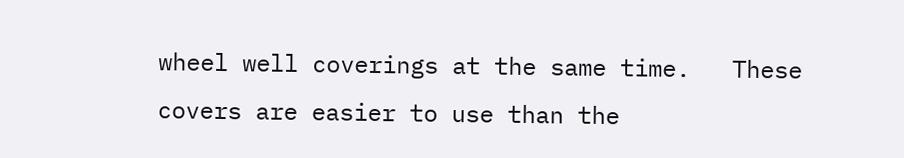wheel well coverings at the same time.   These covers are easier to use than the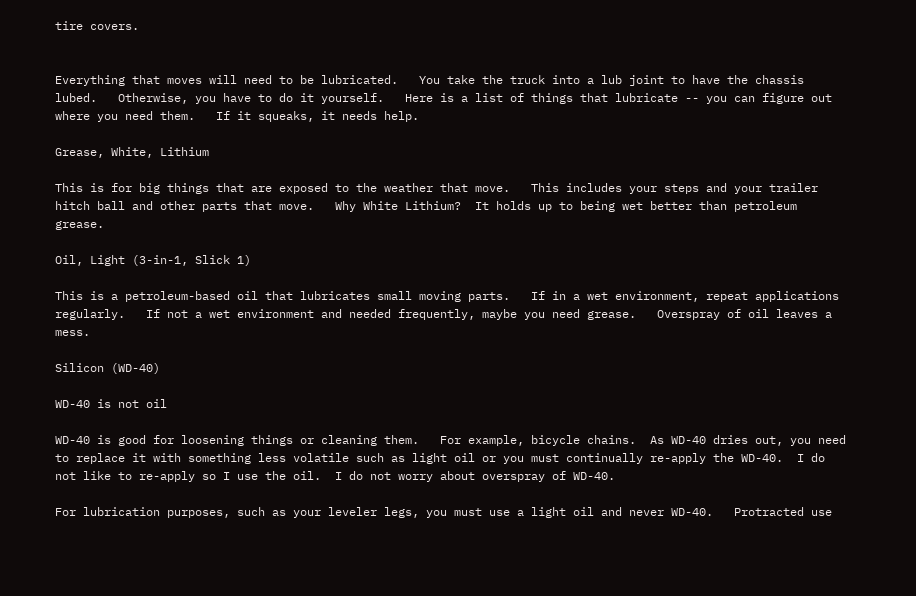tire covers.


Everything that moves will need to be lubricated.   You take the truck into a lub joint to have the chassis lubed.   Otherwise, you have to do it yourself.   Here is a list of things that lubricate -- you can figure out where you need them.   If it squeaks, it needs help.

Grease, White, Lithium

This is for big things that are exposed to the weather that move.   This includes your steps and your trailer hitch ball and other parts that move.   Why White Lithium?  It holds up to being wet better than petroleum grease.

Oil, Light (3-in-1, Slick 1)

This is a petroleum-based oil that lubricates small moving parts.   If in a wet environment, repeat applications regularly.   If not a wet environment and needed frequently, maybe you need grease.   Overspray of oil leaves a mess.

Silicon (WD-40)

WD-40 is not oil

WD-40 is good for loosening things or cleaning them.   For example, bicycle chains.  As WD-40 dries out, you need to replace it with something less volatile such as light oil or you must continually re-apply the WD-40.  I do not like to re-apply so I use the oil.  I do not worry about overspray of WD-40.

For lubrication purposes, such as your leveler legs, you must use a light oil and never WD-40.   Protracted use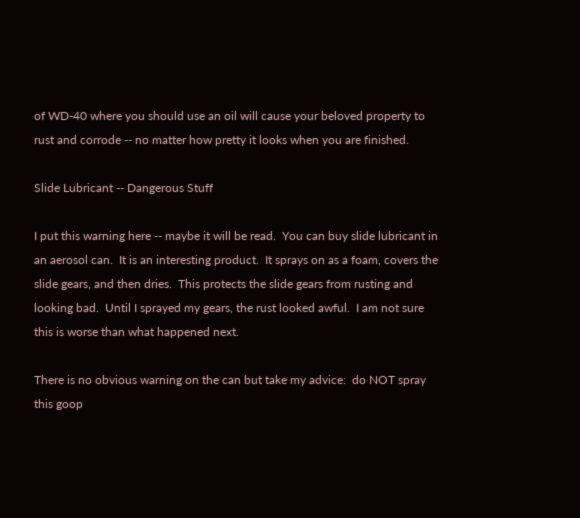of WD-40 where you should use an oil will cause your beloved property to rust and corrode -- no matter how pretty it looks when you are finished.

Slide Lubricant -- Dangerous Stuff

I put this warning here -- maybe it will be read.  You can buy slide lubricant in an aerosol can.  It is an interesting product.  It sprays on as a foam, covers the slide gears, and then dries.  This protects the slide gears from rusting and looking bad.  Until I sprayed my gears, the rust looked awful.  I am not sure this is worse than what happened next.

There is no obvious warning on the can but take my advice:  do NOT spray this goop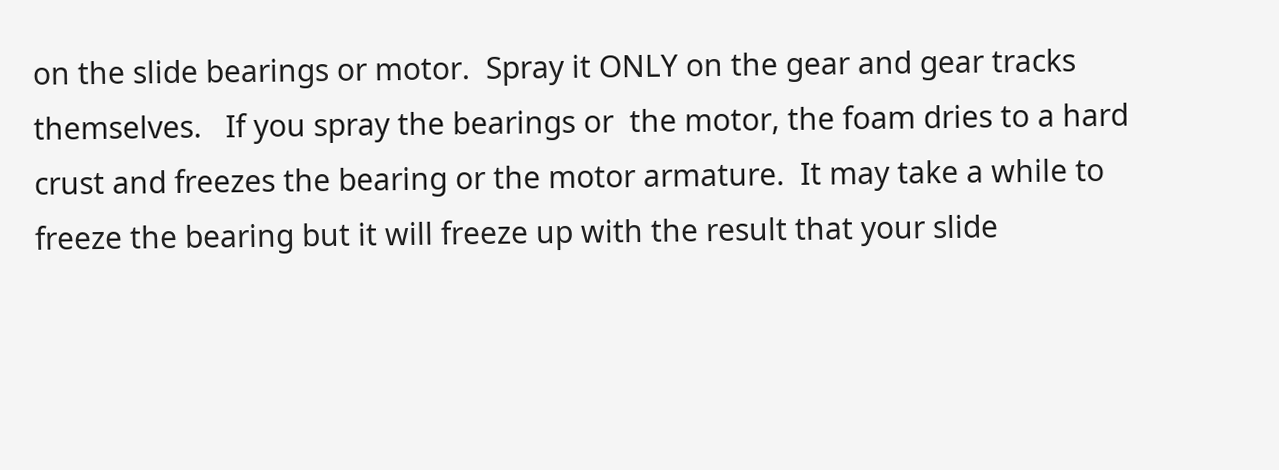on the slide bearings or motor.  Spray it ONLY on the gear and gear tracks themselves.   If you spray the bearings or  the motor, the foam dries to a hard crust and freezes the bearing or the motor armature.  It may take a while to freeze the bearing but it will freeze up with the result that your slide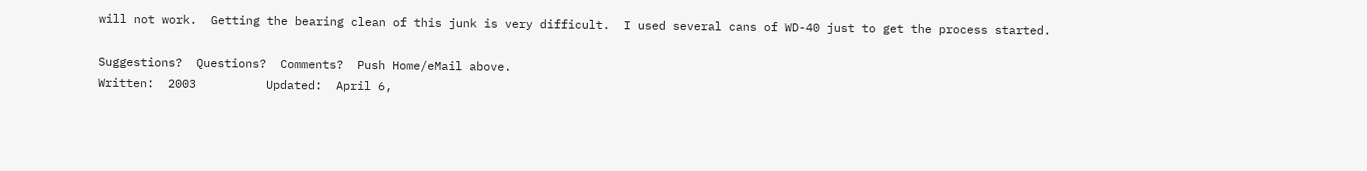will not work.  Getting the bearing clean of this junk is very difficult.  I used several cans of WD-40 just to get the process started.

Suggestions?  Questions?  Comments?  Push Home/eMail above.
Written:  2003          Updated:  April 6,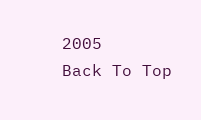2005          Back To Top